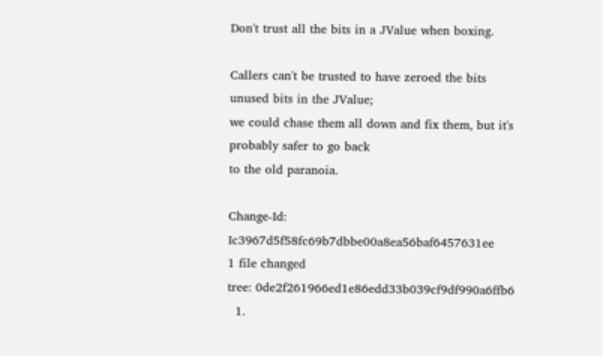Don't trust all the bits in a JValue when boxing.

Callers can't be trusted to have zeroed the bits unused bits in the JValue;
we could chase them all down and fix them, but it's probably safer to go back
to the old paranoia.

Change-Id: Ic3967d5f58fc69b7dbbe00a8ea56baf6457631ee
1 file changed
tree: 0de2f261966ed1e86edd33b039cf9df990a6ffb6
  1.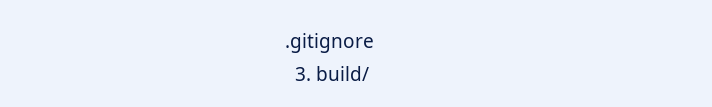.gitignore
  3. build/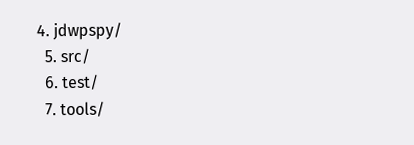4. jdwpspy/
  5. src/
  6. test/
  7. tools/